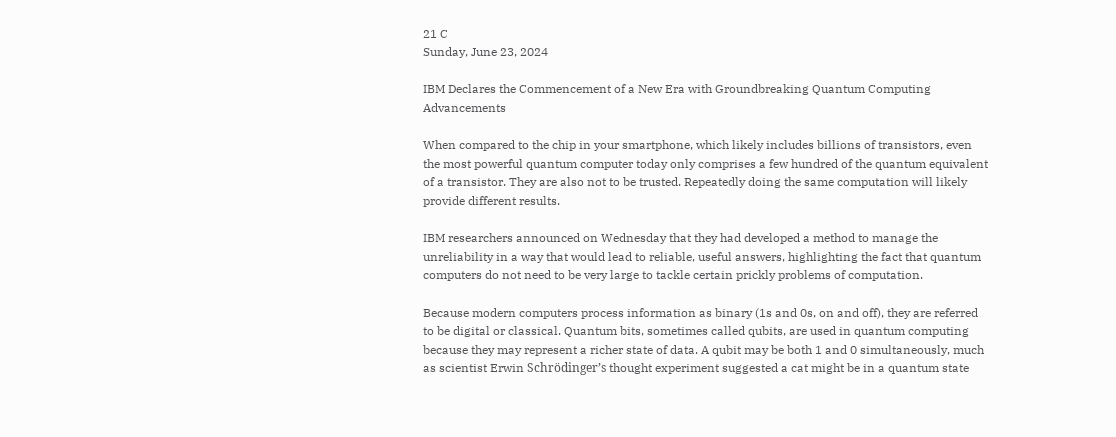21 C
Sunday, June 23, 2024

IBM Declares the Commencement of a New Era with Groundbreaking Quantum Computing Advancements

When compared to the chip in your smartphone, which likely includes billions of transistors, even the most powerful quantum computer today only comprises a few hundred of the quantum equivalent of a transistor. They are also not to be trusted. Repeatedly doing the same computation will likely provide different results.

IBM researchers announced on Wednesday that they had developed a method to manage the unreliability in a way that would lead to reliable, useful answers, highlighting the fact that quantum computers do not need to be very large to tackle certain prickly problems of computation.

Because modern computers process information as binary (1s and 0s, on and off), they are referred to be digital or classical. Quantum bits, sometimes called qubits, are used in quantum computing because they may represent a richer state of data. A qubit may be both 1 and 0 simultaneously, much as scientist Erwin Schrödinger’s thought experiment suggested a cat might be in a quantum state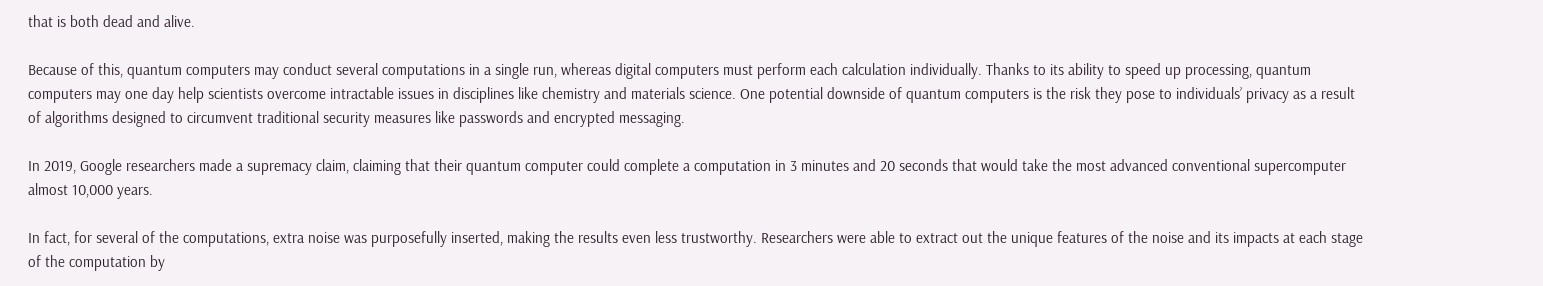that is both dead and alive.

Because of this, quantum computers may conduct several computations in a single run, whereas digital computers must perform each calculation individually. Thanks to its ability to speed up processing, quantum computers may one day help scientists overcome intractable issues in disciplines like chemistry and materials science. One potential downside of quantum computers is the risk they pose to individuals’ privacy as a result of algorithms designed to circumvent traditional security measures like passwords and encrypted messaging.

In 2019, Google researchers made a supremacy claim, claiming that their quantum computer could complete a computation in 3 minutes and 20 seconds that would take the most advanced conventional supercomputer almost 10,000 years.

In fact, for several of the computations, extra noise was purposefully inserted, making the results even less trustworthy. Researchers were able to extract out the unique features of the noise and its impacts at each stage of the computation by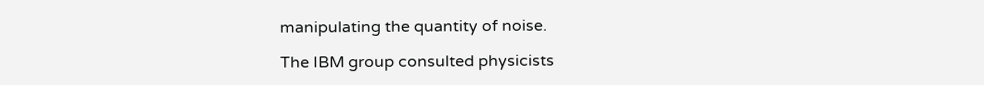manipulating the quantity of noise.

The IBM group consulted physicists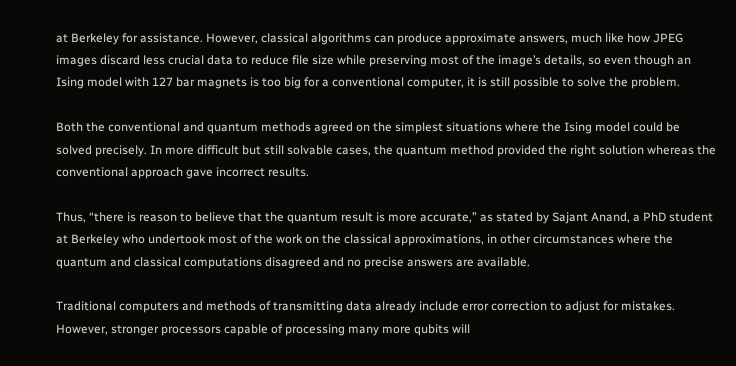at Berkeley for assistance. However, classical algorithms can produce approximate answers, much like how JPEG images discard less crucial data to reduce file size while preserving most of the image’s details, so even though an Ising model with 127 bar magnets is too big for a conventional computer, it is still possible to solve the problem.

Both the conventional and quantum methods agreed on the simplest situations where the Ising model could be solved precisely. In more difficult but still solvable cases, the quantum method provided the right solution whereas the conventional approach gave incorrect results.

Thus, “there is reason to believe that the quantum result is more accurate,” as stated by Sajant Anand, a PhD student at Berkeley who undertook most of the work on the classical approximations, in other circumstances where the quantum and classical computations disagreed and no precise answers are available.

Traditional computers and methods of transmitting data already include error correction to adjust for mistakes. However, stronger processors capable of processing many more qubits will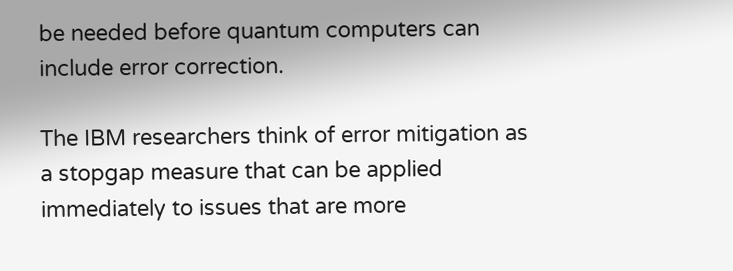be needed before quantum computers can include error correction.

The IBM researchers think of error mitigation as a stopgap measure that can be applied immediately to issues that are more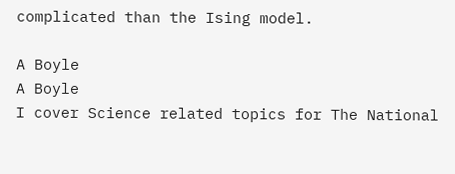complicated than the Ising model.

A Boyle
A Boyle
I cover Science related topics for The National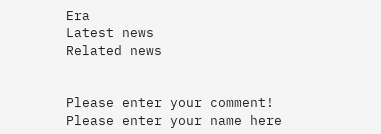Era
Latest news
Related news


Please enter your comment!
Please enter your name here